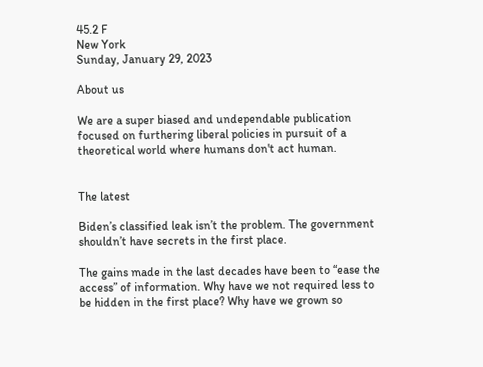45.2 F
New York
Sunday, January 29, 2023

About us

We are a super biased and undependable publication focused on furthering liberal policies in pursuit of a theoretical world where humans don't act human.


The latest

Biden’s classified leak isn’t the problem. The government shouldn’t have secrets in the first place.

The gains made in the last decades have been to “ease the access” of information. Why have we not required less to be hidden in the first place? Why have we grown so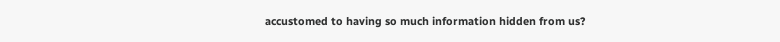accustomed to having so much information hidden from us?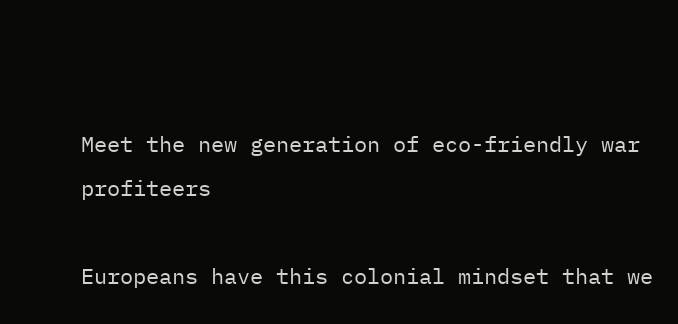Meet the new generation of eco-friendly war profiteers

Europeans have this colonial mindset that we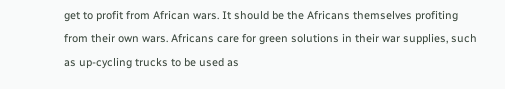get to profit from African wars. It should be the Africans themselves profiting from their own wars. Africans care for green solutions in their war supplies, such as up-cycling trucks to be used as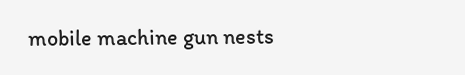mobile machine gun nests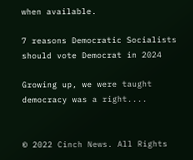when available.

7 reasons Democratic Socialists should vote Democrat in 2024

Growing up, we were taught democracy was a right....


© 2022 Cinch News. All Rights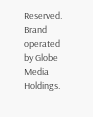Reserved. Brand operated by Globe Media Holdings.